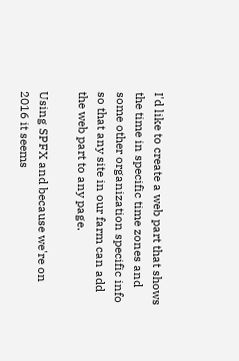I'd like to create a web part that shows the time in specific time zones and some other organization specific info so that any site in our farm can add the web part to any page.

Using SPFX and because we're on 2016 it seems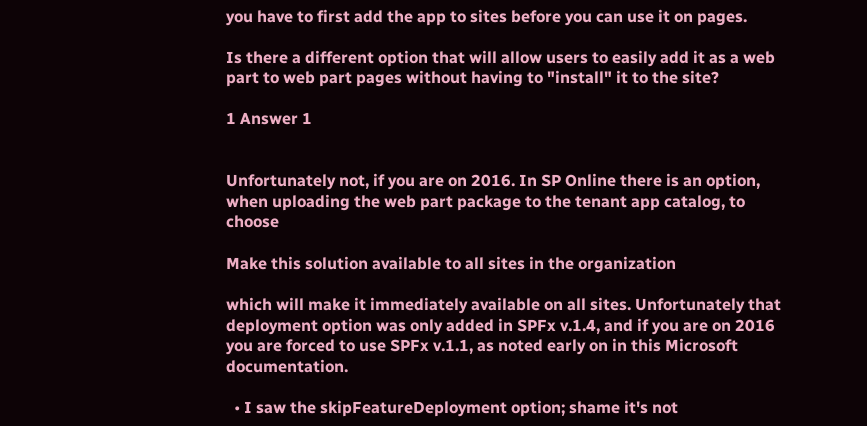you have to first add the app to sites before you can use it on pages.

Is there a different option that will allow users to easily add it as a web part to web part pages without having to "install" it to the site?

1 Answer 1


Unfortunately not, if you are on 2016. In SP Online there is an option, when uploading the web part package to the tenant app catalog, to choose

Make this solution available to all sites in the organization

which will make it immediately available on all sites. Unfortunately that deployment option was only added in SPFx v.1.4, and if you are on 2016 you are forced to use SPFx v.1.1, as noted early on in this Microsoft documentation.

  • I saw the skipFeatureDeployment option; shame it's not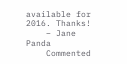available for 2016. Thanks!
    – Jane Panda
    Commented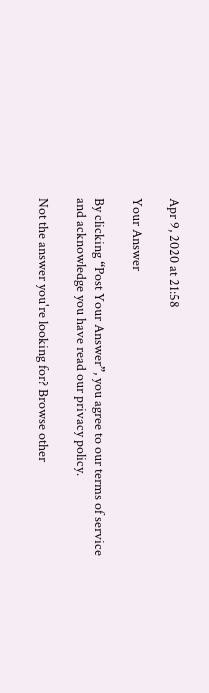Apr 9, 2020 at 21:58

Your Answer

By clicking “Post Your Answer”, you agree to our terms of service and acknowledge you have read our privacy policy.

Not the answer you're looking for? Browse other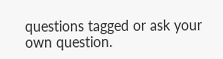questions tagged or ask your own question.